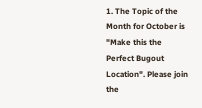1. The Topic of the Month for October is "Make this the Perfect Bugout Location". Please join the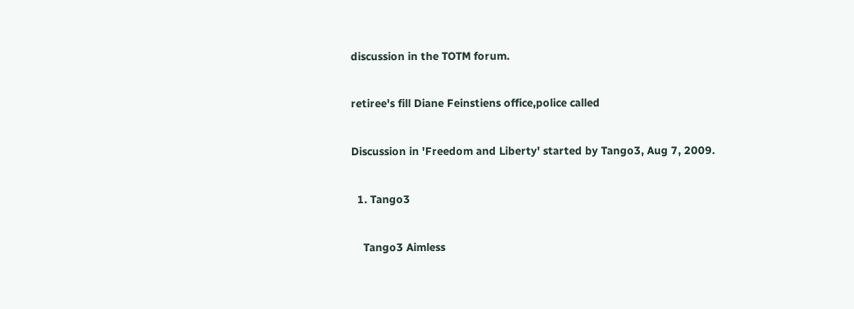discussion in the TOTM forum.

retiree's fill Diane Feinstiens office,police called

Discussion in 'Freedom and Liberty' started by Tango3, Aug 7, 2009.

  1. Tango3

    Tango3 Aimless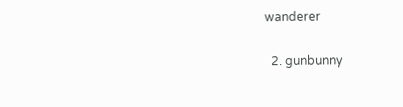wanderer

  2. gunbunny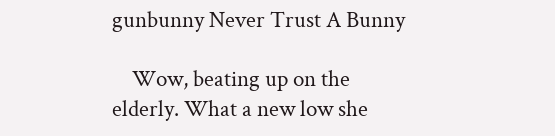gunbunny Never Trust A Bunny

    Wow, beating up on the elderly. What a new low she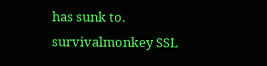has sunk to.
survivalmonkey SSL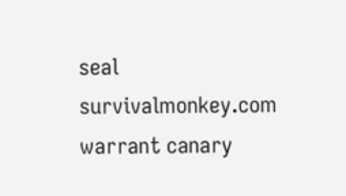seal        survivalmonkey.com warrant canary